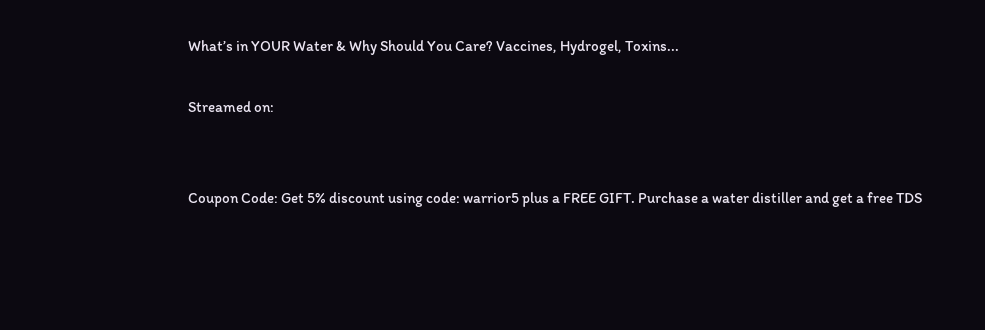What’s in YOUR Water & Why Should You Care? Vaccines, Hydrogel, Toxins...

Streamed on:


Coupon Code: Get 5% discount using code: warrior5 plus a FREE GIFT. Purchase a water distiller and get a free TDS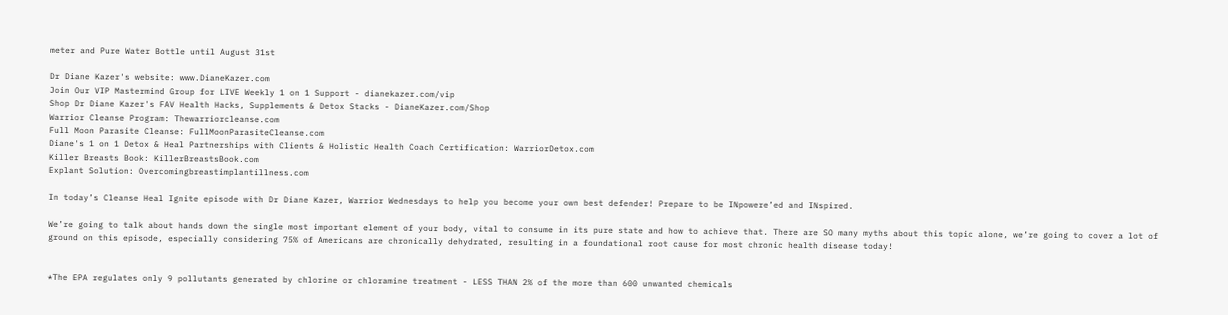meter and Pure Water Bottle until August 31st

Dr Diane Kazer's website: www.DianeKazer.com
Join Our VIP Mastermind Group for LIVE Weekly 1 on 1 Support - dianekazer.com/vip
Shop Dr Diane Kazer's FAV Health Hacks, Supplements & Detox Stacks - DianeKazer.com/Shop
Warrior Cleanse Program: Thewarriorcleanse.com
Full Moon Parasite Cleanse: FullMoonParasiteCleanse.com
Diane's 1 on 1 Detox & Heal Partnerships with Clients & Holistic Health Coach Certification: WarriorDetox.com
Killer Breasts Book: KillerBreastsBook.com
Explant Solution: Overcomingbreastimplantillness.com

In today’s Cleanse Heal Ignite episode with Dr Diane Kazer, Warrior Wednesdays to help you become your own best defender! Prepare to be INpowere’ed and INspired.

We’re going to talk about hands down the single most important element of your body, vital to consume in its pure state and how to achieve that. There are SO many myths about this topic alone, we’re going to cover a lot of ground on this episode, especially considering 75% of Americans are chronically dehydrated, resulting in a foundational root cause for most chronic health disease today!


*The EPA regulates only 9 pollutants generated by chlorine or chloramine treatment - LESS THAN 2% of the more than 600 unwanted chemicals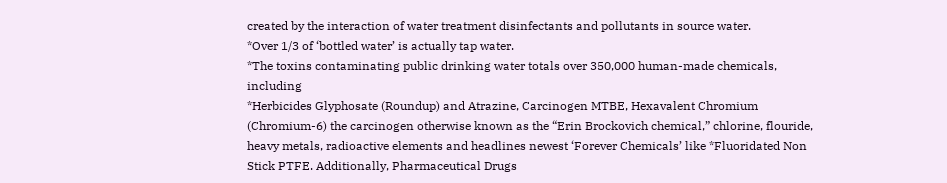created by the interaction of water treatment disinfectants and pollutants in source water.
*Over 1/3 of ‘bottled water’ is actually tap water.
*The toxins contaminating public drinking water totals over 350,000 human-made chemicals, including
*Herbicides Glyphosate (Roundup) and Atrazine, Carcinogen MTBE, Hexavalent Chromium (Chromium-6) the carcinogen otherwise known as the “Erin Brockovich chemical,” chlorine, flouride, heavy metals, radioactive elements and headlines newest ‘Forever Chemicals’ like *Fluoridated Non Stick PTFE. Additionally, Pharmaceutical Drugs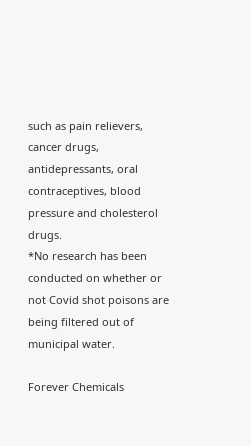such as pain relievers, cancer drugs, antidepressants, oral contraceptives, blood pressure and cholesterol drugs.
*No research has been conducted on whether or not Covid shot poisons are being filtered out of municipal water.

Forever Chemicals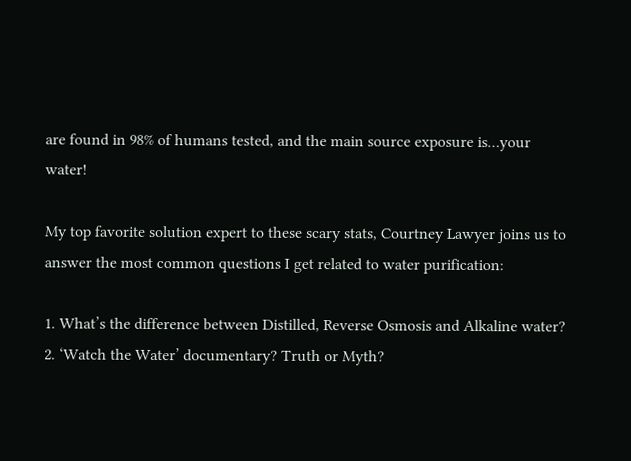are found in 98% of humans tested, and the main source exposure is…your water!

My top favorite solution expert to these scary stats, Courtney Lawyer joins us to answer the most common questions I get related to water purification:

1. What’s the difference between Distilled, Reverse Osmosis and Alkaline water?
2. ‘Watch the Water’ documentary? Truth or Myth?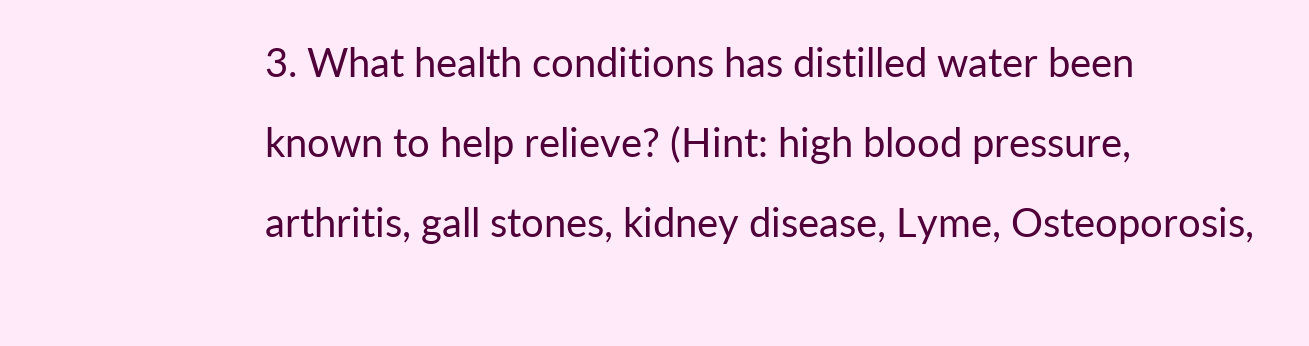3. What health conditions has distilled water been known to help relieve? (Hint: high blood pressure, arthritis, gall stones, kidney disease, Lyme, Osteoporosis,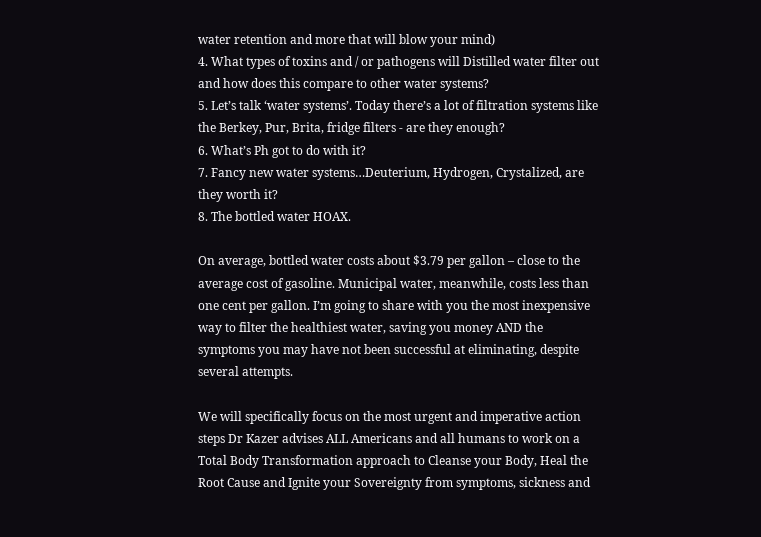water retention and more that will blow your mind)
4. What types of toxins and / or pathogens will Distilled water filter out and how does this compare to other water systems?
5. Let’s talk ‘water systems’. Today there’s a lot of filtration systems like the Berkey, Pur, Brita, fridge filters - are they enough?
6. What’s Ph got to do with it?
7. Fancy new water systems…Deuterium, Hydrogen, Crystalized, are they worth it?
8. The bottled water HOAX.

On average, bottled water costs about $3.79 per gallon – close to the average cost of gasoline. Municipal water, meanwhile, costs less than one cent per gallon. I’m going to share with you the most inexpensive way to filter the healthiest water, saving you money AND the symptoms you may have not been successful at eliminating, despite several attempts.

We will specifically focus on the most urgent and imperative action steps Dr Kazer advises ALL Americans and all humans to work on a Total Body Transformation approach to Cleanse your Body, Heal the Root Cause and Ignite your Sovereignty from symptoms, sickness and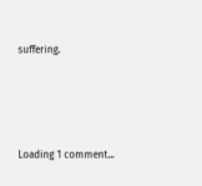suffering.




Loading 1 comment...